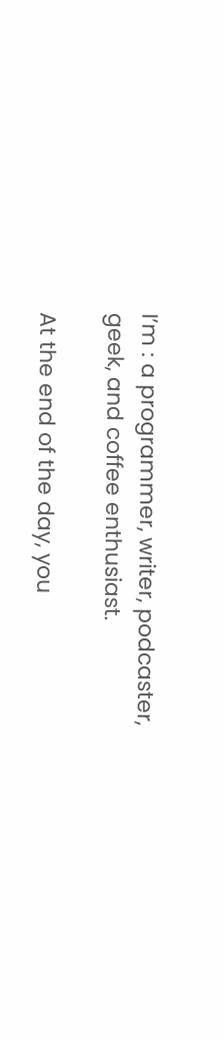I’m : a programmer, writer, podcaster, geek, and coffee enthusiast.

At the end of the day, you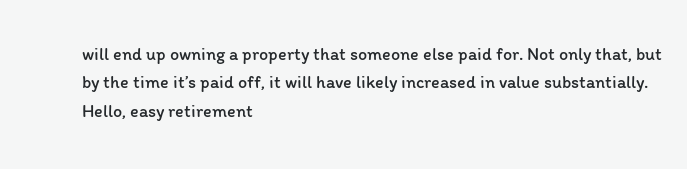will end up owning a property that someone else paid for. Not only that, but by the time it’s paid off, it will have likely increased in value substantially. Hello, easy retirement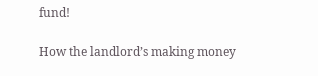fund!

How the landlord’s making money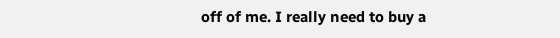off of me. I really need to buy a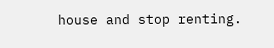house and stop renting.